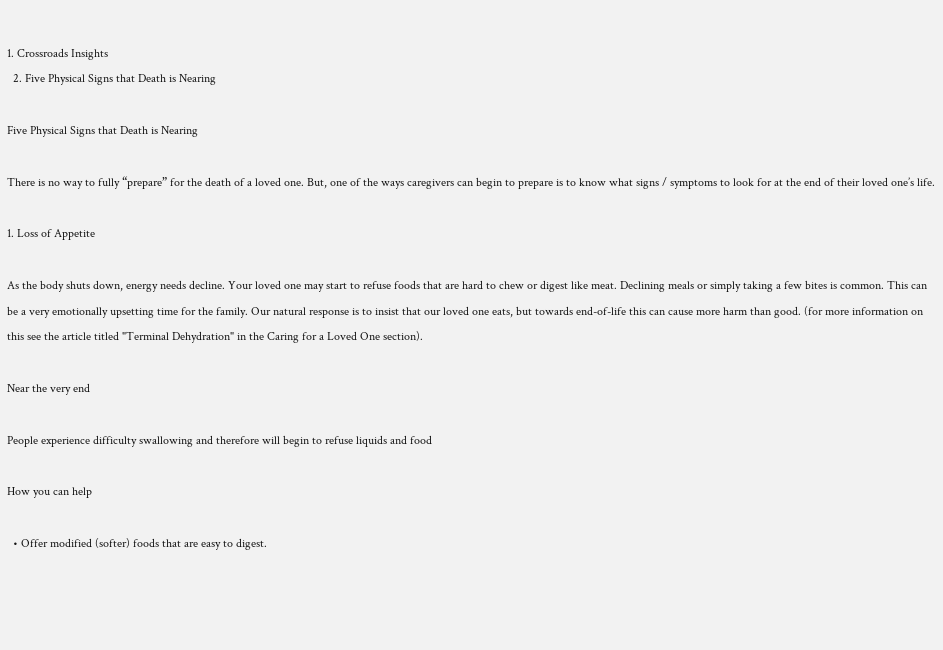1. Crossroads Insights
  2. Five Physical Signs that Death is Nearing

Five Physical Signs that Death is Nearing

There is no way to fully “prepare” for the death of a loved one. But, one of the ways caregivers can begin to prepare is to know what signs / symptoms to look for at the end of their loved one’s life.

1. Loss of Appetite

As the body shuts down, energy needs decline. Your loved one may start to refuse foods that are hard to chew or digest like meat. Declining meals or simply taking a few bites is common. This can be a very emotionally upsetting time for the family. Our natural response is to insist that our loved one eats, but towards end-of-life this can cause more harm than good. (for more information on this see the article titled "Terminal Dehydration" in the Caring for a Loved One section).

Near the very end

People experience difficulty swallowing and therefore will begin to refuse liquids and food

How you can help

  • Offer modified (softer) foods that are easy to digest.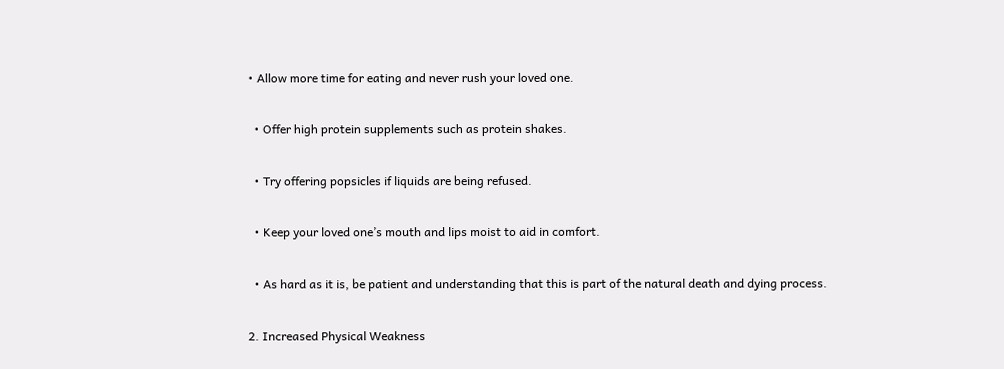• Allow more time for eating and never rush your loved one.

  • Offer high protein supplements such as protein shakes.

  • Try offering popsicles if liquids are being refused.

  • Keep your loved one’s mouth and lips moist to aid in comfort.

  • As hard as it is, be patient and understanding that this is part of the natural death and dying process.

2. Increased Physical Weakness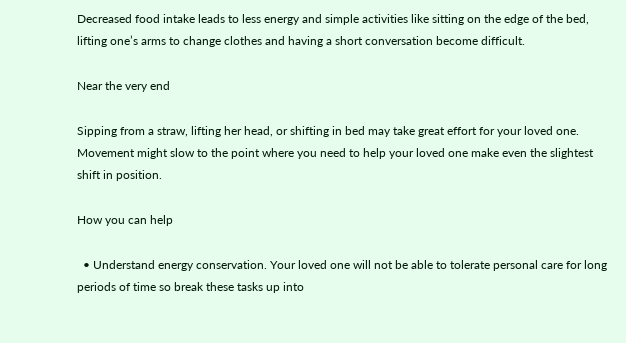Decreased food intake leads to less energy and simple activities like sitting on the edge of the bed, lifting one’s arms to change clothes and having a short conversation become difficult.

Near the very end

Sipping from a straw, lifting her head, or shifting in bed may take great effort for your loved one. Movement might slow to the point where you need to help your loved one make even the slightest shift in position.

How you can help

  • Understand energy conservation. Your loved one will not be able to tolerate personal care for long periods of time so break these tasks up into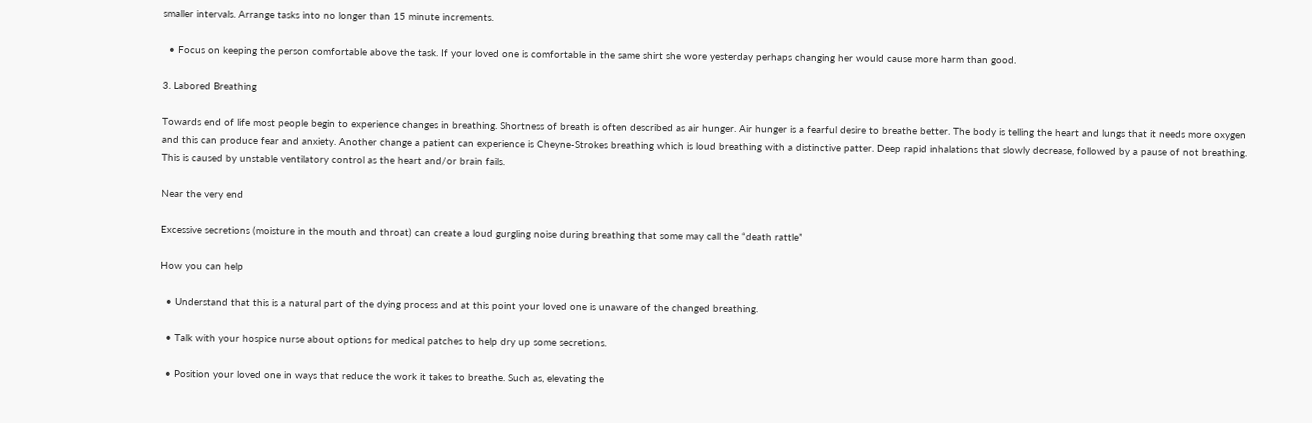smaller intervals. Arrange tasks into no longer than 15 minute increments.

  • Focus on keeping the person comfortable above the task. If your loved one is comfortable in the same shirt she wore yesterday perhaps changing her would cause more harm than good.

3. Labored Breathing

Towards end of life most people begin to experience changes in breathing. Shortness of breath is often described as air hunger. Air hunger is a fearful desire to breathe better. The body is telling the heart and lungs that it needs more oxygen and this can produce fear and anxiety. Another change a patient can experience is Cheyne-Strokes breathing which is loud breathing with a distinctive patter. Deep rapid inhalations that slowly decrease, followed by a pause of not breathing. This is caused by unstable ventilatory control as the heart and/or brain fails.

Near the very end

Excessive secretions (moisture in the mouth and throat) can create a loud gurgling noise during breathing that some may call the “death rattle”

How you can help

  • Understand that this is a natural part of the dying process and at this point your loved one is unaware of the changed breathing.

  • Talk with your hospice nurse about options for medical patches to help dry up some secretions.

  • Position your loved one in ways that reduce the work it takes to breathe. Such as, elevating the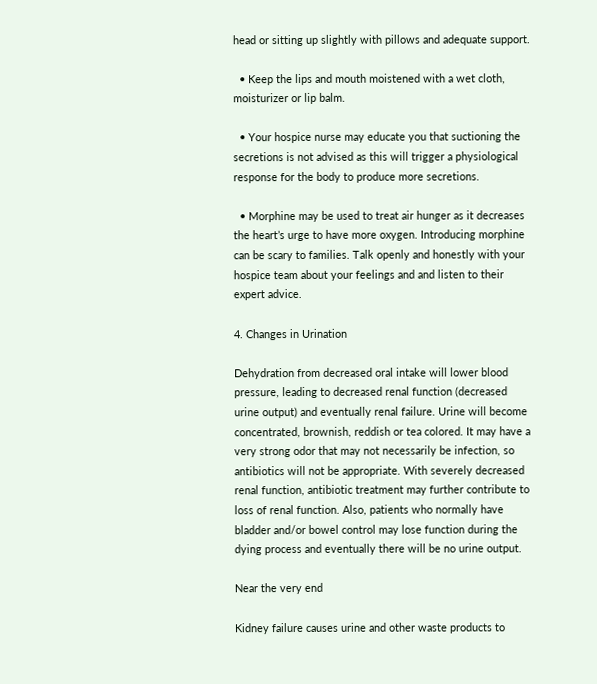head or sitting up slightly with pillows and adequate support.

  • Keep the lips and mouth moistened with a wet cloth, moisturizer or lip balm.

  • Your hospice nurse may educate you that suctioning the secretions is not advised as this will trigger a physiological response for the body to produce more secretions.

  • Morphine may be used to treat air hunger as it decreases the heart’s urge to have more oxygen. Introducing morphine can be scary to families. Talk openly and honestly with your hospice team about your feelings and and listen to their expert advice.

4. Changes in Urination

Dehydration from decreased oral intake will lower blood pressure, leading to decreased renal function (decreased urine output) and eventually renal failure. Urine will become concentrated, brownish, reddish or tea colored. It may have a very strong odor that may not necessarily be infection, so antibiotics will not be appropriate. With severely decreased renal function, antibiotic treatment may further contribute to loss of renal function. Also, patients who normally have bladder and/or bowel control may lose function during the dying process and eventually there will be no urine output.

Near the very end

Kidney failure causes urine and other waste products to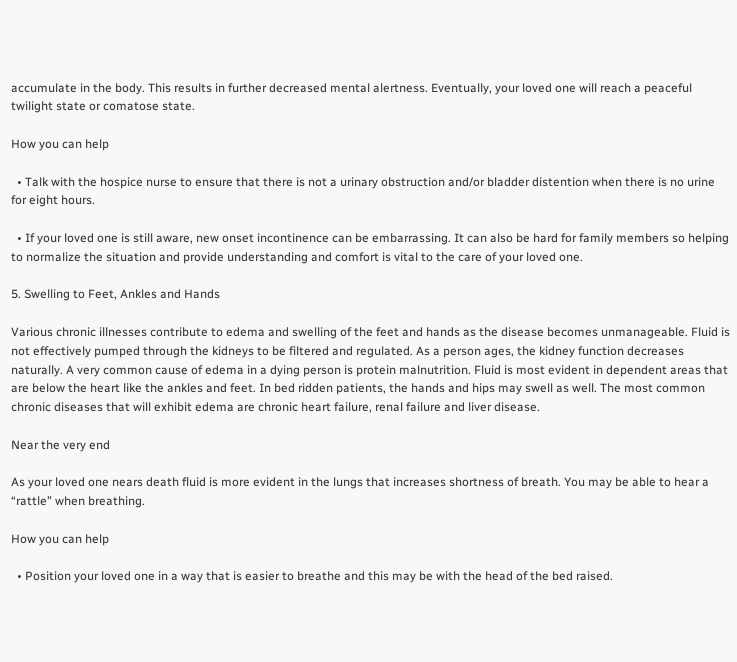accumulate in the body. This results in further decreased mental alertness. Eventually, your loved one will reach a peaceful twilight state or comatose state.

How you can help

  • Talk with the hospice nurse to ensure that there is not a urinary obstruction and/or bladder distention when there is no urine for eight hours.

  • If your loved one is still aware, new onset incontinence can be embarrassing. It can also be hard for family members so helping to normalize the situation and provide understanding and comfort is vital to the care of your loved one.

5. Swelling to Feet, Ankles and Hands

Various chronic illnesses contribute to edema and swelling of the feet and hands as the disease becomes unmanageable. Fluid is not effectively pumped through the kidneys to be filtered and regulated. As a person ages, the kidney function decreases naturally. A very common cause of edema in a dying person is protein malnutrition. Fluid is most evident in dependent areas that are below the heart like the ankles and feet. In bed ridden patients, the hands and hips may swell as well. The most common chronic diseases that will exhibit edema are chronic heart failure, renal failure and liver disease.

Near the very end

As your loved one nears death fluid is more evident in the lungs that increases shortness of breath. You may be able to hear a “rattle” when breathing.

How you can help

  • Position your loved one in a way that is easier to breathe and this may be with the head of the bed raised.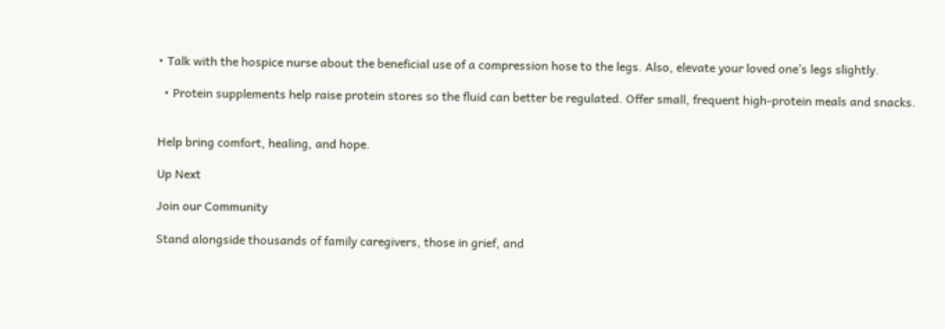• Talk with the hospice nurse about the beneficial use of a compression hose to the legs. Also, elevate your loved one’s legs slightly.

  • Protein supplements help raise protein stores so the fluid can better be regulated. Offer small, frequent high-protein meals and snacks.


Help bring comfort, healing, and hope.

Up Next

Join our Community

Stand alongside thousands of family caregivers, those in grief, and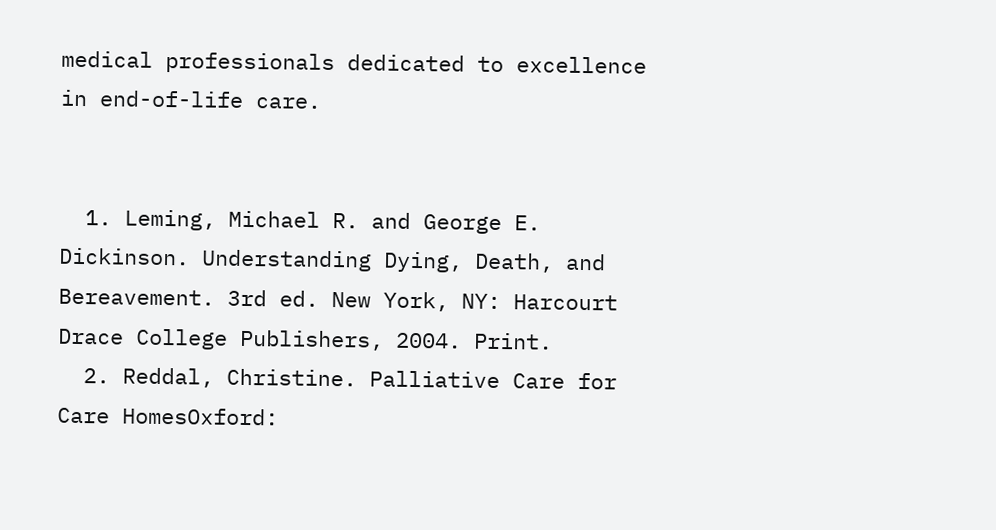medical professionals dedicated to excellence in end-of-life care.


  1. Leming, Michael R. and George E. Dickinson. Understanding Dying, Death, and Bereavement. 3rd ed. New York, NY: Harcourt Drace College Publishers, 2004. Print.
  2. Reddal, Christine. Palliative Care for Care HomesOxford: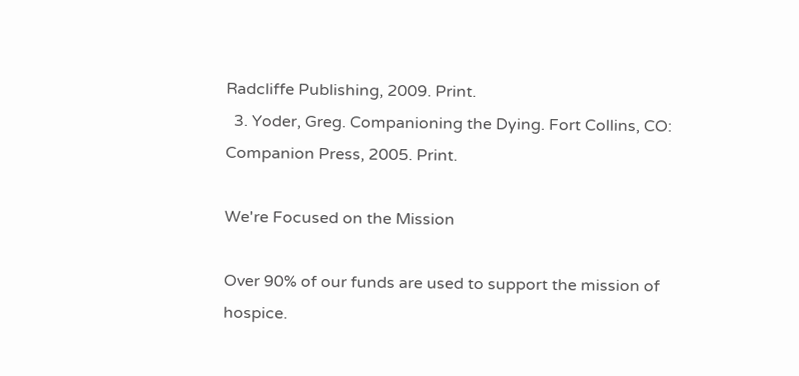Radcliffe Publishing, 2009. Print.
  3. Yoder, Greg. Companioning the Dying. Fort Collins, CO: Companion Press, 2005. Print.

We're Focused on the Mission

Over 90% of our funds are used to support the mission of hospice.